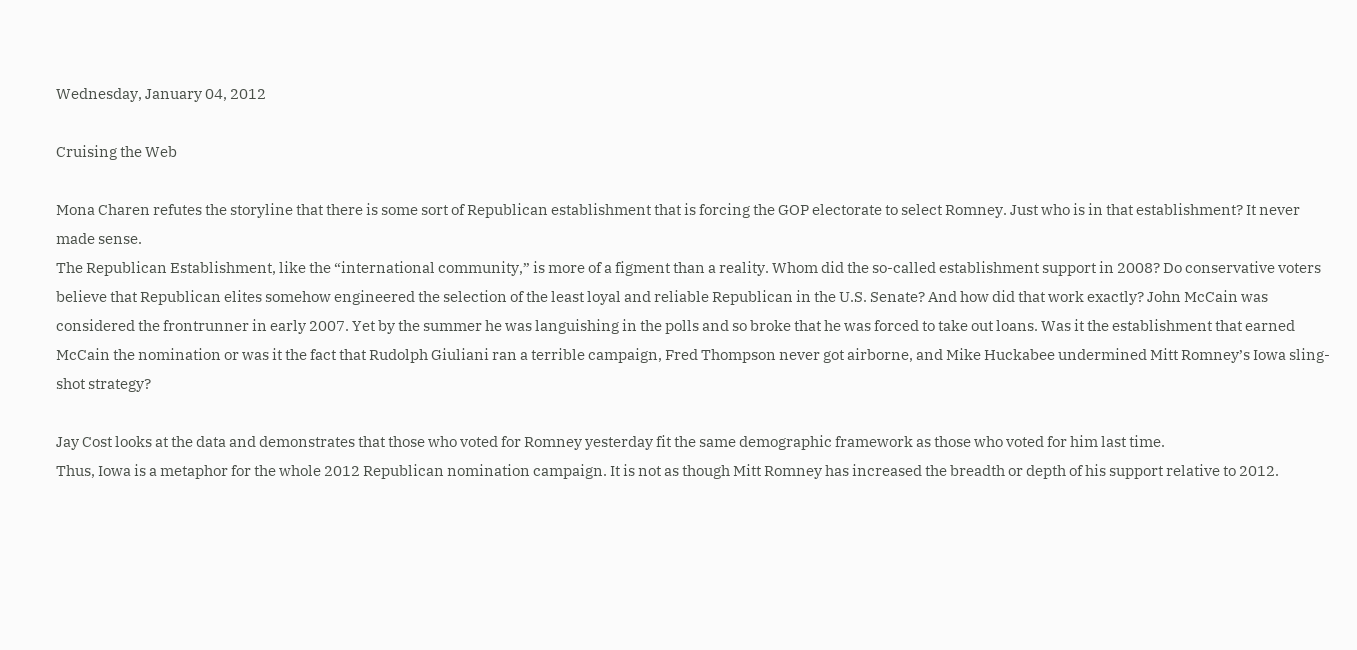Wednesday, January 04, 2012

Cruising the Web

Mona Charen refutes the storyline that there is some sort of Republican establishment that is forcing the GOP electorate to select Romney. Just who is in that establishment? It never made sense.
The Republican Establishment, like the “international community,” is more of a figment than a reality. Whom did the so-called establishment support in 2008? Do conservative voters believe that Republican elites somehow engineered the selection of the least loyal and reliable Republican in the U.S. Senate? And how did that work exactly? John McCain was considered the frontrunner in early 2007. Yet by the summer he was languishing in the polls and so broke that he was forced to take out loans. Was it the establishment that earned McCain the nomination or was it the fact that Rudolph Giuliani ran a terrible campaign, Fred Thompson never got airborne, and Mike Huckabee undermined Mitt Romney’s Iowa sling-shot strategy?

Jay Cost looks at the data and demonstrates that those who voted for Romney yesterday fit the same demographic framework as those who voted for him last time.
Thus, Iowa is a metaphor for the whole 2012 Republican nomination campaign. It is not as though Mitt Romney has increased the breadth or depth of his support relative to 2012.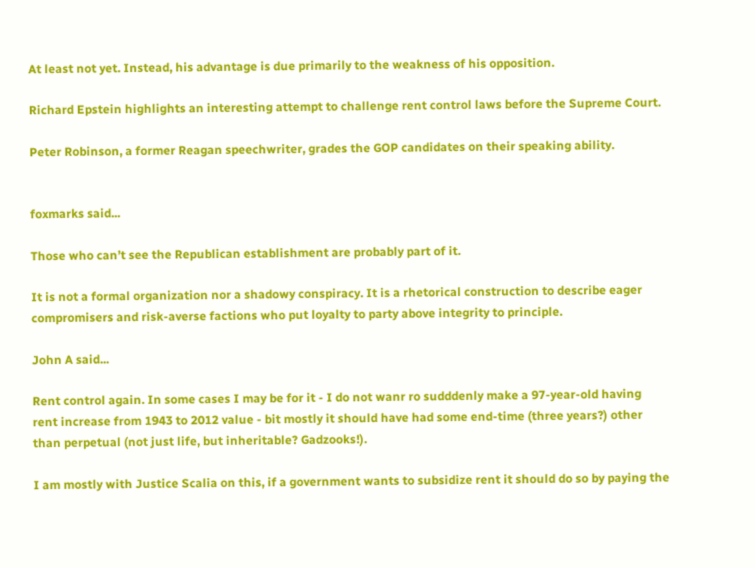At least not yet. Instead, his advantage is due primarily to the weakness of his opposition.

Richard Epstein highlights an interesting attempt to challenge rent control laws before the Supreme Court.

Peter Robinson, a former Reagan speechwriter, grades the GOP candidates on their speaking ability.


foxmarks said...

Those who can’t see the Republican establishment are probably part of it.

It is not a formal organization nor a shadowy conspiracy. It is a rhetorical construction to describe eager compromisers and risk-averse factions who put loyalty to party above integrity to principle.

John A said...

Rent control again. In some cases I may be for it - I do not wanr ro sudddenly make a 97-year-old having rent increase from 1943 to 2012 value - bit mostly it should have had some end-time (three years?) other than perpetual (not just life, but inheritable? Gadzooks!).

I am mostly with Justice Scalia on this, if a government wants to subsidize rent it should do so by paying the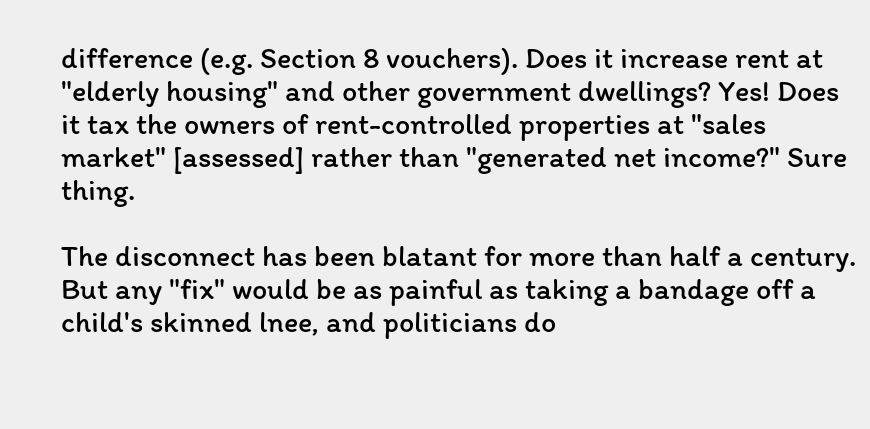difference (e.g. Section 8 vouchers). Does it increase rent at "elderly housing" and other government dwellings? Yes! Does it tax the owners of rent-controlled properties at "sales market" [assessed] rather than "generated net income?" Sure thing.

The disconnect has been blatant for more than half a century. But any "fix" would be as painful as taking a bandage off a child's skinned lnee, and politicians do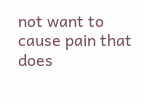not want to cause pain that does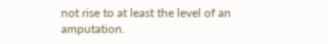not rise to at least the level of an amputation.